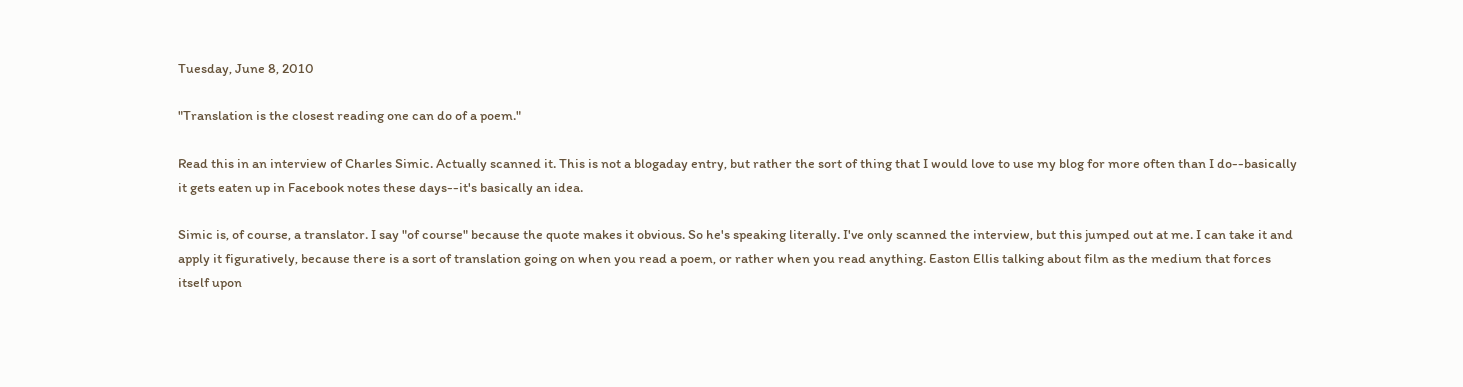Tuesday, June 8, 2010

"Translation is the closest reading one can do of a poem."

Read this in an interview of Charles Simic. Actually scanned it. This is not a blogaday entry, but rather the sort of thing that I would love to use my blog for more often than I do--basically it gets eaten up in Facebook notes these days--it's basically an idea.

Simic is, of course, a translator. I say "of course" because the quote makes it obvious. So he's speaking literally. I've only scanned the interview, but this jumped out at me. I can take it and apply it figuratively, because there is a sort of translation going on when you read a poem, or rather when you read anything. Easton Ellis talking about film as the medium that forces itself upon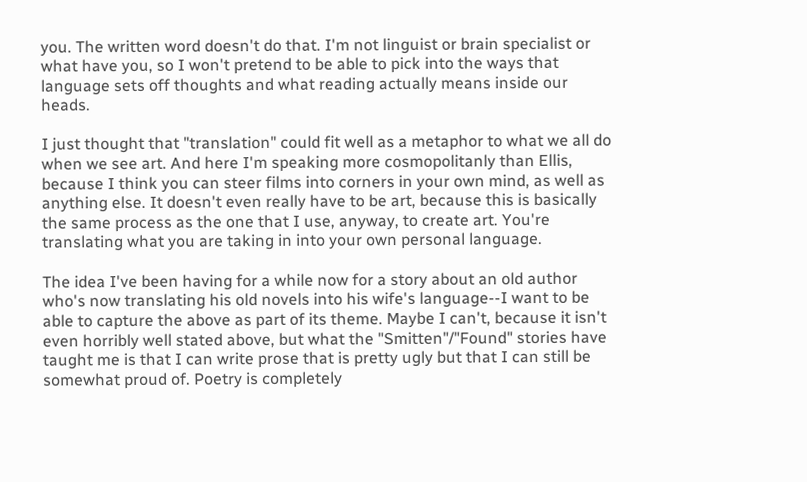you. The written word doesn't do that. I'm not linguist or brain specialist or what have you, so I won't pretend to be able to pick into the ways that language sets off thoughts and what reading actually means inside our heads.

I just thought that "translation" could fit well as a metaphor to what we all do when we see art. And here I'm speaking more cosmopolitanly than Ellis, because I think you can steer films into corners in your own mind, as well as anything else. It doesn't even really have to be art, because this is basically the same process as the one that I use, anyway, to create art. You're translating what you are taking in into your own personal language.

The idea I've been having for a while now for a story about an old author who's now translating his old novels into his wife's language--I want to be able to capture the above as part of its theme. Maybe I can't, because it isn't even horribly well stated above, but what the "Smitten"/"Found" stories have taught me is that I can write prose that is pretty ugly but that I can still be somewhat proud of. Poetry is completely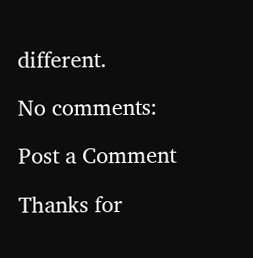different.

No comments:

Post a Comment

Thanks for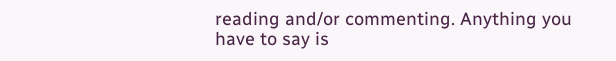reading and/or commenting. Anything you have to say is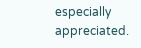especially appreciated.